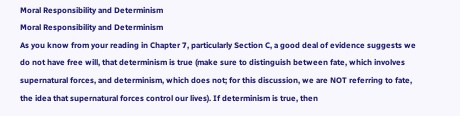Moral Responsibility and Determinism
Moral Responsibility and Determinism
As you know from your reading in Chapter 7, particularly Section C, a good deal of evidence suggests we do not have free will, that determinism is true (make sure to distinguish between fate, which involves supernatural forces, and determinism, which does not; for this discussion, we are NOT referring to fate, the idea that supernatural forces control our lives). If determinism is true, then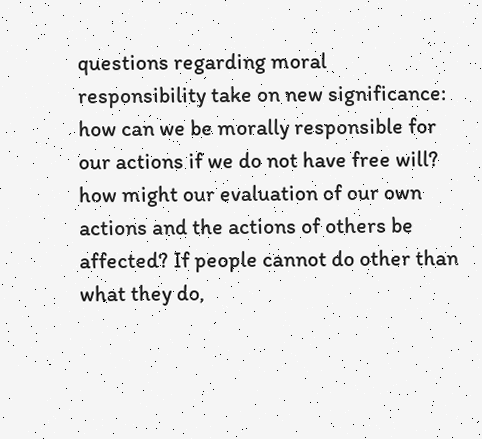questions regarding moral responsibility take on new significance: how can we be morally responsible for our actions if we do not have free will? how might our evaluation of our own actions and the actions of others be affected? If people cannot do other than what they do,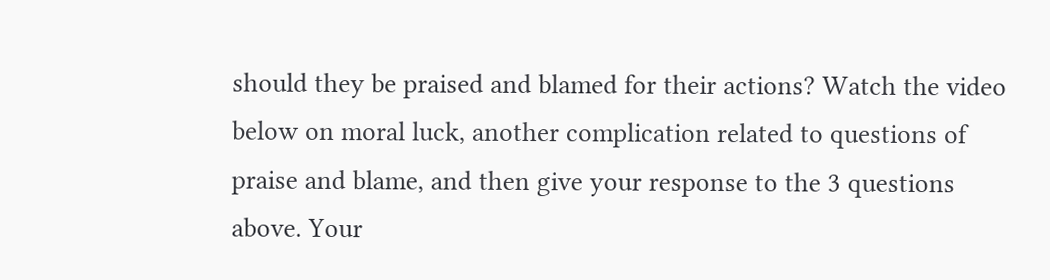should they be praised and blamed for their actions? Watch the video below on moral luck, another complication related to questions of praise and blame, and then give your response to the 3 questions above. Your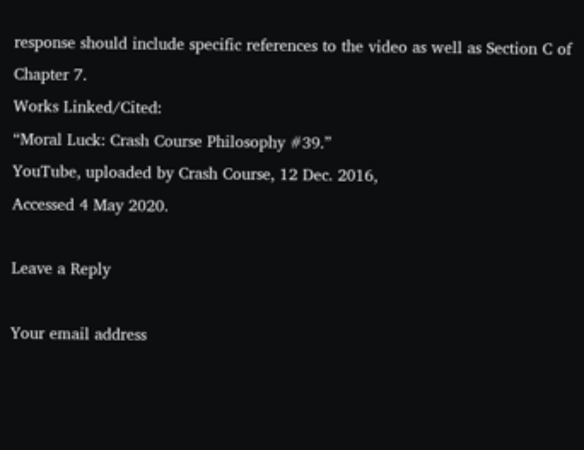response should include specific references to the video as well as Section C of Chapter 7.
Works Linked/Cited:
“Moral Luck: Crash Course Philosophy #39.”
YouTube, uploaded by Crash Course, 12 Dec. 2016,
Accessed 4 May 2020.

Leave a Reply

Your email address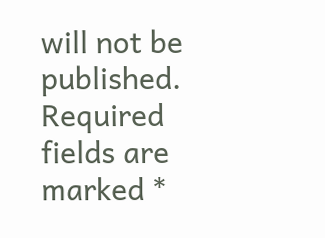will not be published. Required fields are marked *